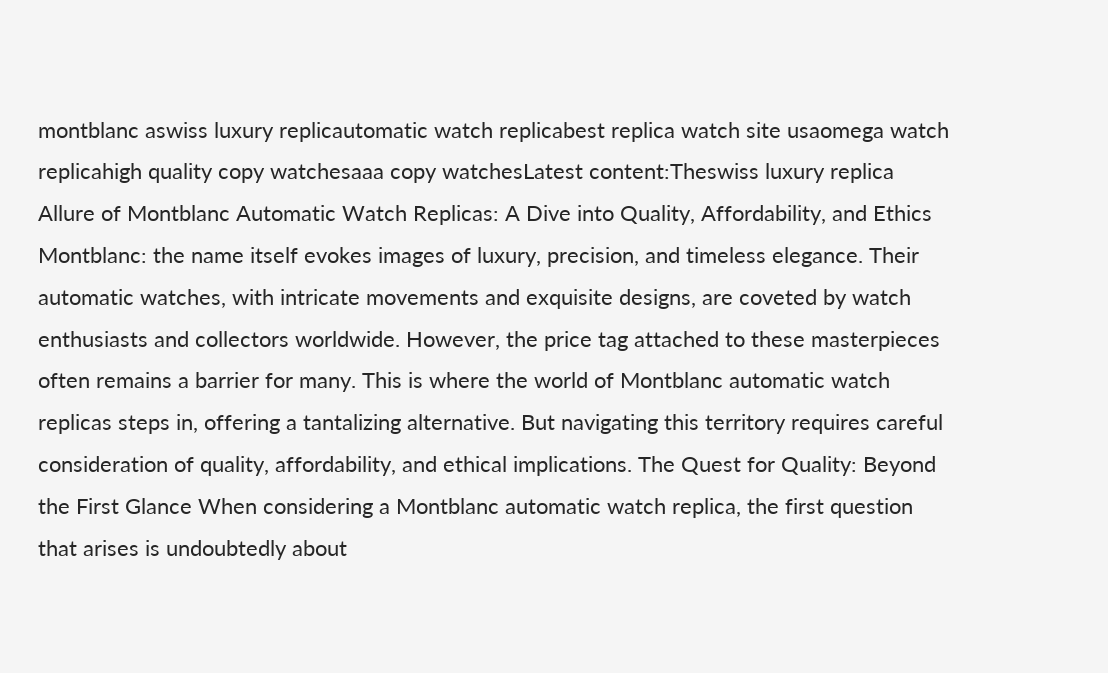montblanc aswiss luxury replicautomatic watch replicabest replica watch site usaomega watch replicahigh quality copy watchesaaa copy watchesLatest content:Theswiss luxury replica Allure of Montblanc Automatic Watch Replicas: A Dive into Quality, Affordability, and Ethics Montblanc: the name itself evokes images of luxury, precision, and timeless elegance. Their automatic watches, with intricate movements and exquisite designs, are coveted by watch enthusiasts and collectors worldwide. However, the price tag attached to these masterpieces often remains a barrier for many. This is where the world of Montblanc automatic watch replicas steps in, offering a tantalizing alternative. But navigating this territory requires careful consideration of quality, affordability, and ethical implications. The Quest for Quality: Beyond the First Glance When considering a Montblanc automatic watch replica, the first question that arises is undoubtedly about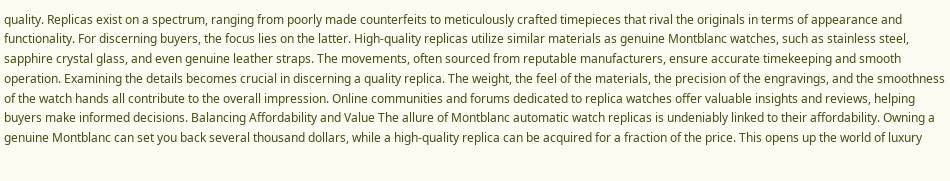quality. Replicas exist on a spectrum, ranging from poorly made counterfeits to meticulously crafted timepieces that rival the originals in terms of appearance and functionality. For discerning buyers, the focus lies on the latter. High-quality replicas utilize similar materials as genuine Montblanc watches, such as stainless steel, sapphire crystal glass, and even genuine leather straps. The movements, often sourced from reputable manufacturers, ensure accurate timekeeping and smooth operation. Examining the details becomes crucial in discerning a quality replica. The weight, the feel of the materials, the precision of the engravings, and the smoothness of the watch hands all contribute to the overall impression. Online communities and forums dedicated to replica watches offer valuable insights and reviews, helping buyers make informed decisions. Balancing Affordability and Value The allure of Montblanc automatic watch replicas is undeniably linked to their affordability. Owning a genuine Montblanc can set you back several thousand dollars, while a high-quality replica can be acquired for a fraction of the price. This opens up the world of luxury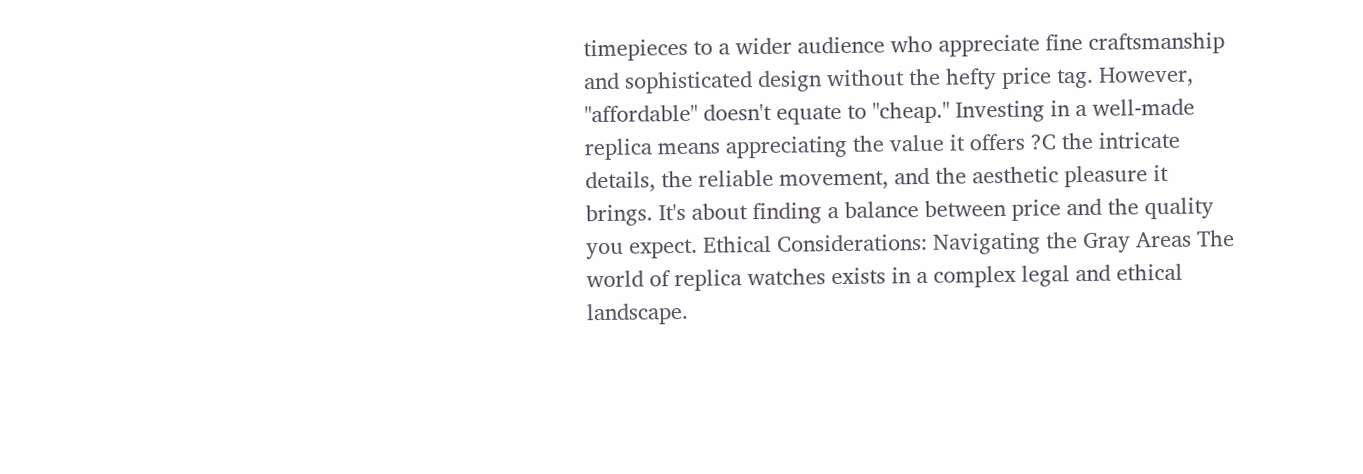timepieces to a wider audience who appreciate fine craftsmanship and sophisticated design without the hefty price tag. However, "affordable" doesn't equate to "cheap." Investing in a well-made replica means appreciating the value it offers ?C the intricate details, the reliable movement, and the aesthetic pleasure it brings. It's about finding a balance between price and the quality you expect. Ethical Considerations: Navigating the Gray Areas The world of replica watches exists in a complex legal and ethical landscape.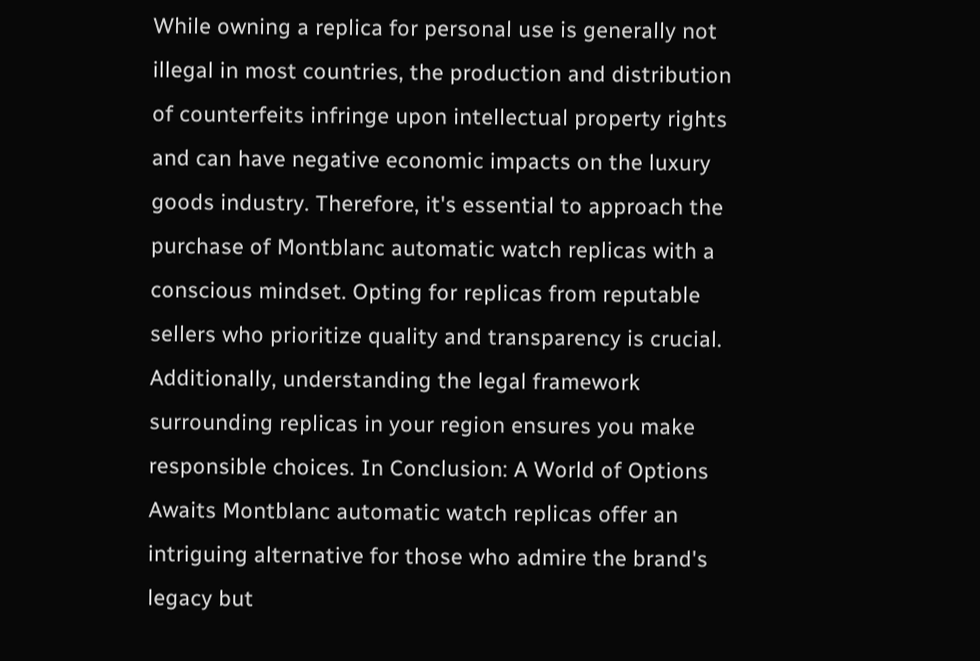While owning a replica for personal use is generally not illegal in most countries, the production and distribution of counterfeits infringe upon intellectual property rights and can have negative economic impacts on the luxury goods industry. Therefore, it's essential to approach the purchase of Montblanc automatic watch replicas with a conscious mindset. Opting for replicas from reputable sellers who prioritize quality and transparency is crucial. Additionally, understanding the legal framework surrounding replicas in your region ensures you make responsible choices. In Conclusion: A World of Options Awaits Montblanc automatic watch replicas offer an intriguing alternative for those who admire the brand's legacy but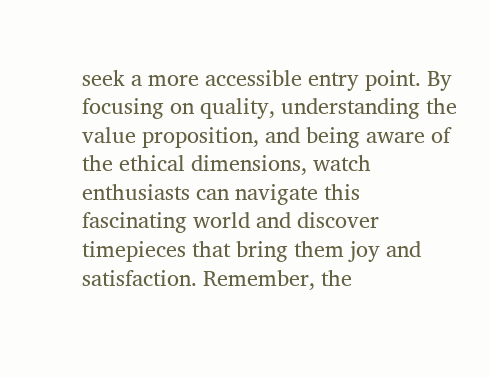seek a more accessible entry point. By focusing on quality, understanding the value proposition, and being aware of the ethical dimensions, watch enthusiasts can navigate this fascinating world and discover timepieces that bring them joy and satisfaction. Remember, the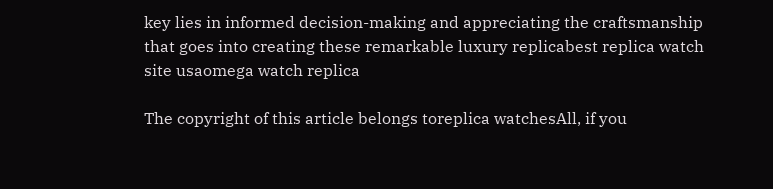key lies in informed decision-making and appreciating the craftsmanship that goes into creating these remarkable luxury replicabest replica watch site usaomega watch replica

The copyright of this article belongs toreplica watchesAll, if you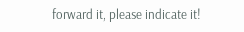forward it, please indicate it!